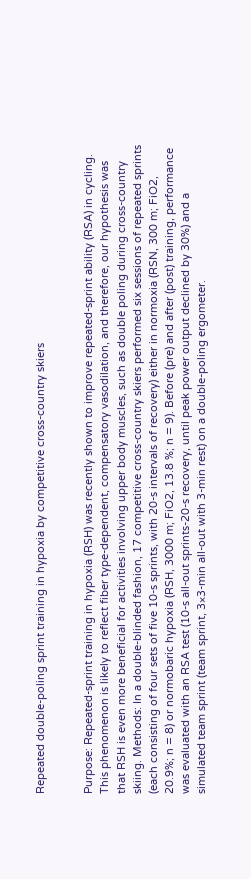Repeated double-poling sprint training in hypoxia by competitive cross-country skiers


Purpose: Repeated-sprint training in hypoxia (RSH) was recently shown to improve repeated-sprint ability (RSA) in cycling. This phenomenon is likely to reflect fiber type-dependent, compensatory vasodilation, and therefore, our hypothesis was that RSH is even more beneficial for activities involving upper body muscles, such as double poling during cross-country skiing. Methods: In a double-blinded fashion, 17 competitive cross-country skiers performed six sessions of repeated sprints (each consisting of four sets of five 10-s sprints, with 20-s intervals of recovery) either in normoxia (RSN, 300 m; FiO2, 20.9%; n = 8) or normobaric hypoxia (RSH, 3000 m; FiO2, 13.8 %; n = 9). Before (pre) and after (post) training, performance was evaluated with an RSA test (10-s all-out sprints-20-s recovery, until peak power output declined by 30%) and a simulated team sprint (team sprint, 3×3-min all-out with 3-min rest) on a double-poling ergometer.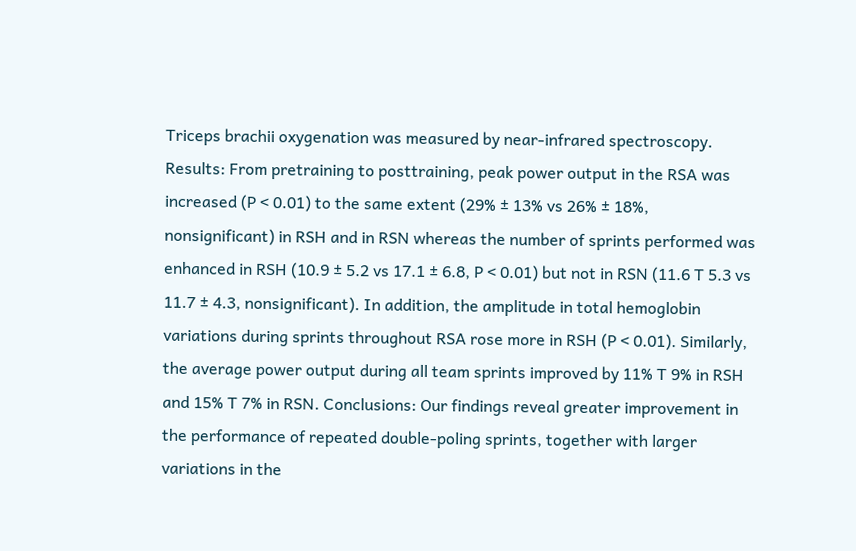Triceps brachii oxygenation was measured by near-infrared spectroscopy. Results: From pretraining to posttraining, peak power output in the RSA was increased (P < 0.01) to the same extent (29% ± 13% vs 26% ± 18%, nonsignificant) in RSH and in RSN whereas the number of sprints performed was enhanced in RSH (10.9 ± 5.2 vs 17.1 ± 6.8, P < 0.01) but not in RSN (11.6 T 5.3 vs 11.7 ± 4.3, nonsignificant). In addition, the amplitude in total hemoglobin variations during sprints throughout RSA rose more in RSH (P < 0.01). Similarly, the average power output during all team sprints improved by 11% T 9% in RSH and 15% T 7% in RSN. Conclusions: Our findings reveal greater improvement in the performance of repeated double-poling sprints, together with larger variations in the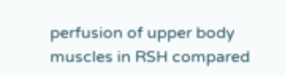perfusion of upper body muscles in RSH compared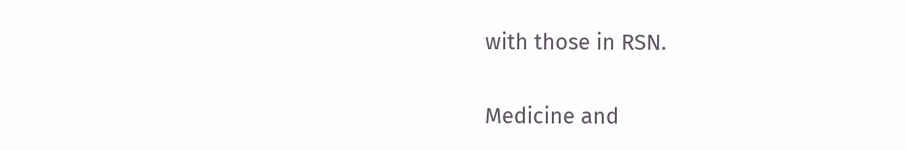with those in RSN.

Medicine and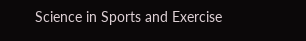Science in Sports and Exercise